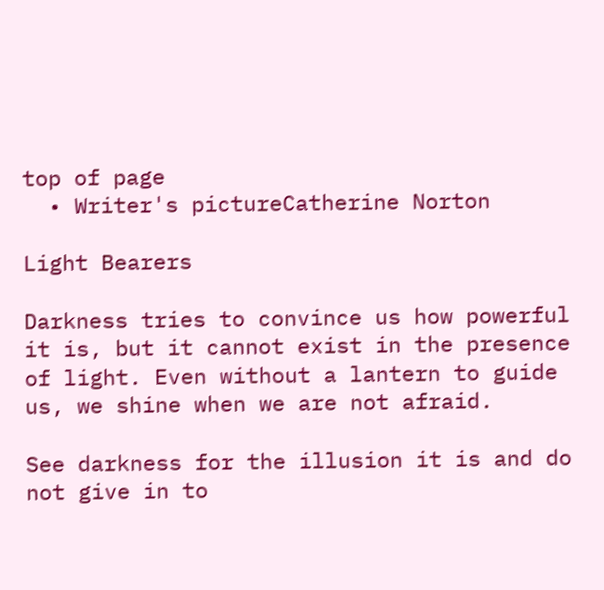top of page
  • Writer's pictureCatherine Norton

Light Bearers

Darkness tries to convince us how powerful it is, but it cannot exist in the presence of light. Even without a lantern to guide us, we shine when we are not afraid.

See darkness for the illusion it is and do not give in to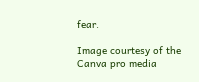fear.

Image courtesy of the Canva pro media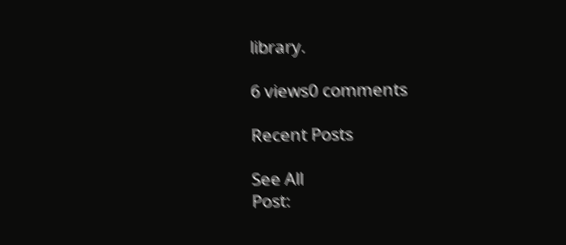library.

6 views0 comments

Recent Posts

See All
Post: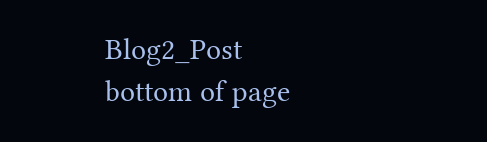Blog2_Post
bottom of page